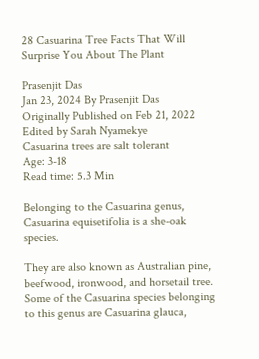28 Casuarina Tree Facts That Will Surprise You About The Plant

Prasenjit Das
Jan 23, 2024 By Prasenjit Das
Originally Published on Feb 21, 2022
Edited by Sarah Nyamekye
Casuarina trees are salt tolerant
Age: 3-18
Read time: 5.3 Min

Belonging to the Casuarina genus, Casuarina equisetifolia is a she-oak species.

They are also known as Australian pine, beefwood, ironwood, and horsetail tree. Some of the Casuarina species belonging to this genus are Casuarina glauca,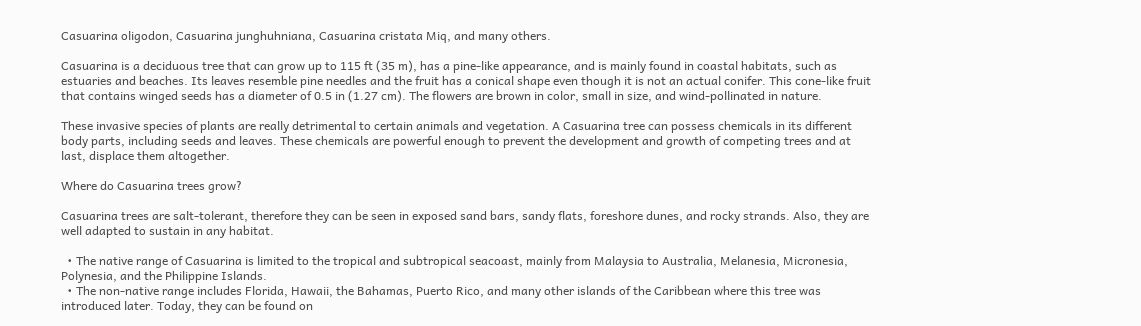Casuarina oligodon, Casuarina junghuhniana, Casuarina cristata Miq, and many others.

Casuarina is a deciduous tree that can grow up to 115 ft (35 m), has a pine-like appearance, and is mainly found in coastal habitats, such as estuaries and beaches. Its leaves resemble pine needles and the fruit has a conical shape even though it is not an actual conifer. This cone-like fruit that contains winged seeds has a diameter of 0.5 in (1.27 cm). The flowers are brown in color, small in size, and wind-pollinated in nature.

These invasive species of plants are really detrimental to certain animals and vegetation. A Casuarina tree can possess chemicals in its different body parts, including seeds and leaves. These chemicals are powerful enough to prevent the development and growth of competing trees and at last, displace them altogether.

Where do Casuarina trees grow?

Casuarina trees are salt-tolerant, therefore they can be seen in exposed sand bars, sandy flats, foreshore dunes, and rocky strands. Also, they are well adapted to sustain in any habitat.

  • The native range of Casuarina is limited to the tropical and subtropical seacoast, mainly from Malaysia to Australia, Melanesia, Micronesia, Polynesia, and the Philippine Islands.
  • The non-native range includes Florida, Hawaii, the Bahamas, Puerto Rico, and many other islands of the Caribbean where this tree was introduced later. Today, they can be found on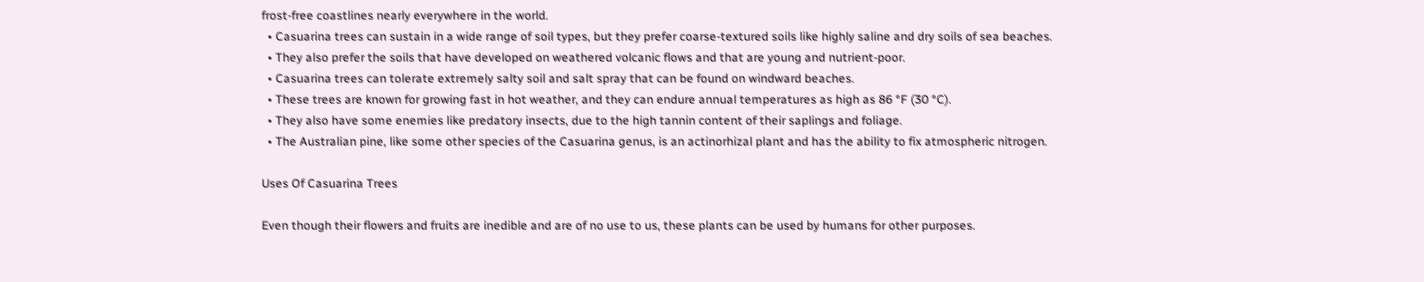frost-free coastlines nearly everywhere in the world.
  • Casuarina trees can sustain in a wide range of soil types, but they prefer coarse-textured soils like highly saline and dry soils of sea beaches.
  • They also prefer the soils that have developed on weathered volcanic flows and that are young and nutrient-poor.
  • Casuarina trees can tolerate extremely salty soil and salt spray that can be found on windward beaches.
  • These trees are known for growing fast in hot weather, and they can endure annual temperatures as high as 86 °F (30 °C).
  • They also have some enemies like predatory insects, due to the high tannin content of their saplings and foliage.
  • The Australian pine, like some other species of the Casuarina genus, is an actinorhizal plant and has the ability to fix atmospheric nitrogen.

Uses Of Casuarina Trees

Even though their flowers and fruits are inedible and are of no use to us, these plants can be used by humans for other purposes.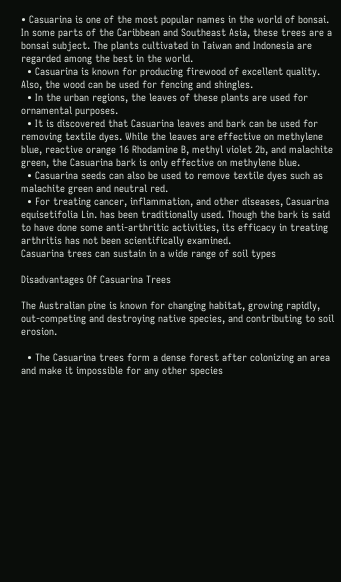• Casuarina is one of the most popular names in the world of bonsai. In some parts of the Caribbean and Southeast Asia, these trees are a bonsai subject. The plants cultivated in Taiwan and Indonesia are regarded among the best in the world.
  • Casuarina is known for producing firewood of excellent quality. Also, the wood can be used for fencing and shingles.
  • In the urban regions, the leaves of these plants are used for ornamental purposes.
  • It is discovered that Casuarina leaves and bark can be used for removing textile dyes. While the leaves are effective on methylene blue, reactive orange 16 Rhodamine B, methyl violet 2b, and malachite green, the Casuarina bark is only effective on methylene blue.
  • Casuarina seeds can also be used to remove textile dyes such as malachite green and neutral red.
  • For treating cancer, inflammation, and other diseases, Casuarina equisetifolia Lin. has been traditionally used. Though the bark is said to have done some anti-arthritic activities, its efficacy in treating arthritis has not been scientifically examined.
Casuarina trees can sustain in a wide range of soil types

Disadvantages Of Casuarina Trees

The Australian pine is known for changing habitat, growing rapidly, out-competing and destroying native species, and contributing to soil erosion.

  • The Casuarina trees form a dense forest after colonizing an area and make it impossible for any other species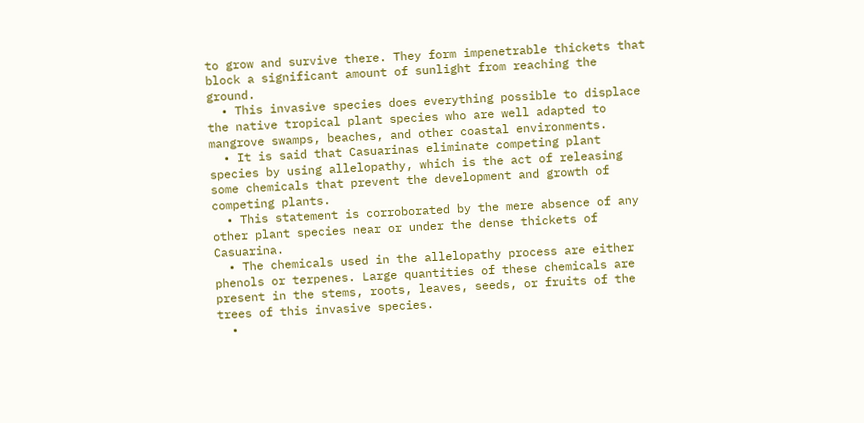to grow and survive there. They form impenetrable thickets that block a significant amount of sunlight from reaching the ground.
  • This invasive species does everything possible to displace the native tropical plant species who are well adapted to mangrove swamps, beaches, and other coastal environments.
  • It is said that Casuarinas eliminate competing plant species by using allelopathy, which is the act of releasing some chemicals that prevent the development and growth of competing plants.
  • This statement is corroborated by the mere absence of any other plant species near or under the dense thickets of Casuarina.
  • The chemicals used in the allelopathy process are either phenols or terpenes. Large quantities of these chemicals are present in the stems, roots, leaves, seeds, or fruits of the trees of this invasive species.
  •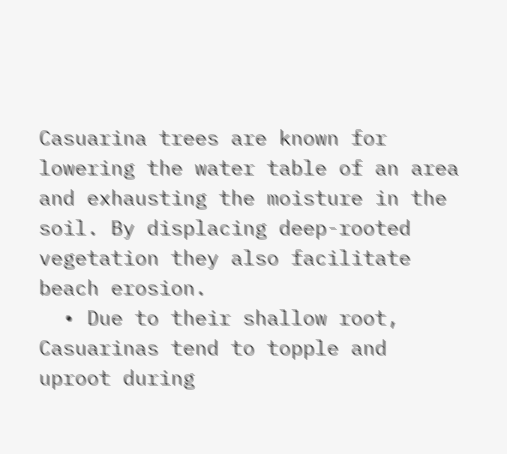Casuarina trees are known for lowering the water table of an area and exhausting the moisture in the soil. By displacing deep-rooted vegetation they also facilitate beach erosion.
  • Due to their shallow root, Casuarinas tend to topple and uproot during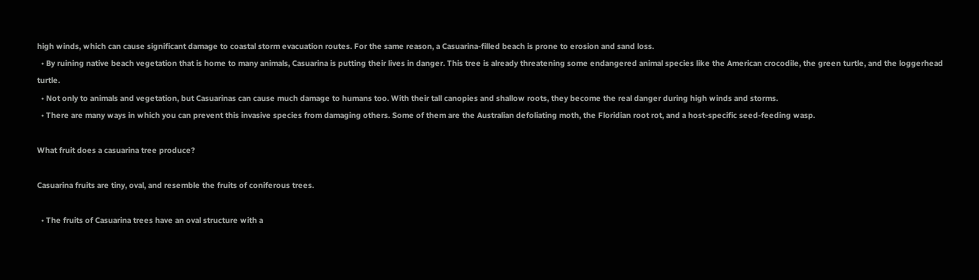high winds, which can cause significant damage to coastal storm evacuation routes. For the same reason, a Casuarina-filled beach is prone to erosion and sand loss.
  • By ruining native beach vegetation that is home to many animals, Casuarina is putting their lives in danger. This tree is already threatening some endangered animal species like the American crocodile, the green turtle, and the loggerhead turtle.
  • Not only to animals and vegetation, but Casuarinas can cause much damage to humans too. With their tall canopies and shallow roots, they become the real danger during high winds and storms.
  • There are many ways in which you can prevent this invasive species from damaging others. Some of them are the Australian defoliating moth, the Floridian root rot, and a host-specific seed-feeding wasp.

What fruit does a casuarina tree produce?

Casuarina fruits are tiny, oval, and resemble the fruits of coniferous trees.

  • The fruits of Casuarina trees have an oval structure with a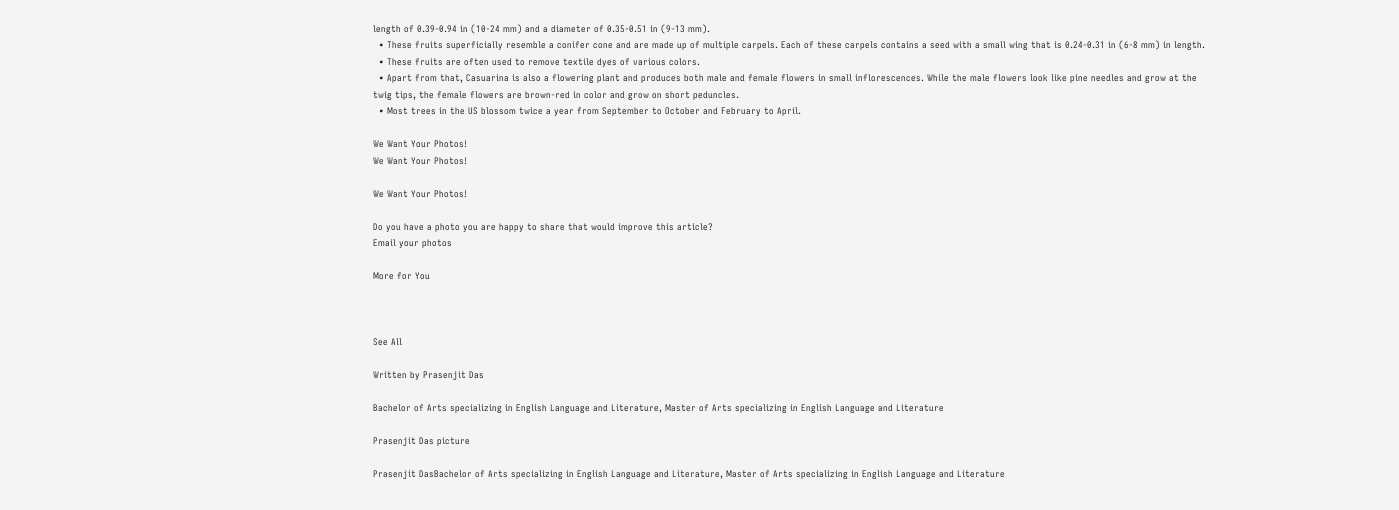length of 0.39-0.94 in (10-24 mm) and a diameter of 0.35-0.51 in (9-13 mm).
  • These fruits superficially resemble a conifer cone and are made up of multiple carpels. Each of these carpels contains a seed with a small wing that is 0.24-0.31 in (6-8 mm) in length.
  • These fruits are often used to remove textile dyes of various colors.
  • Apart from that, Casuarina is also a flowering plant and produces both male and female flowers in small inflorescences. While the male flowers look like pine needles and grow at the twig tips, the female flowers are brown-red in color and grow on short peduncles.
  • Most trees in the US blossom twice a year from September to October and February to April.

We Want Your Photos!
We Want Your Photos!

We Want Your Photos!

Do you have a photo you are happy to share that would improve this article?
Email your photos

More for You



See All

Written by Prasenjit Das

Bachelor of Arts specializing in English Language and Literature, Master of Arts specializing in English Language and Literature

Prasenjit Das picture

Prasenjit DasBachelor of Arts specializing in English Language and Literature, Master of Arts specializing in English Language and Literature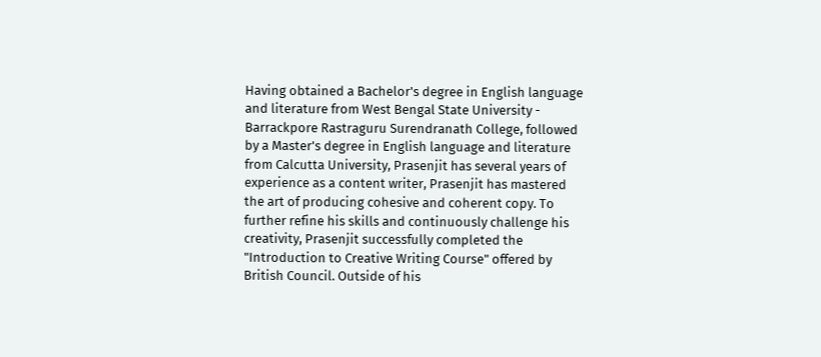Having obtained a Bachelor's degree in English language and literature from West Bengal State University - Barrackpore Rastraguru Surendranath College, followed by a Master's degree in English language and literature from Calcutta University, Prasenjit has several years of experience as a content writer, Prasenjit has mastered the art of producing cohesive and coherent copy. To further refine his skills and continuously challenge his creativity, Prasenjit successfully completed the "Introduction to Creative Writing Course" offered by British Council. Outside of his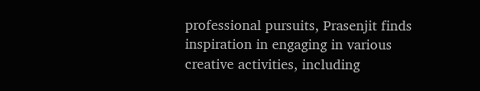professional pursuits, Prasenjit finds inspiration in engaging in various creative activities, including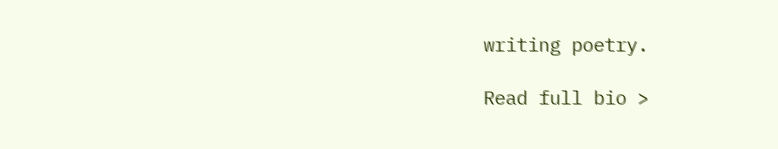writing poetry.

Read full bio >